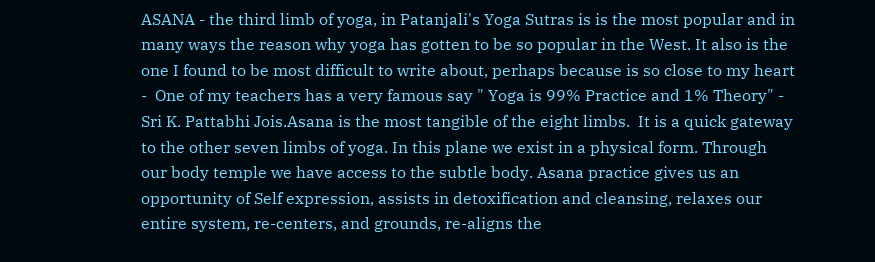ASANA - the third limb of yoga, in Patanjali's Yoga Sutras is is the most popular and in many ways the reason why yoga has gotten to be so popular in the West. It also is the one I found to be most difficult to write about, perhaps because is so close to my heart -  One of my teachers has a very famous say " Yoga is 99% Practice and 1% Theory" - Sri K. Pattabhi Jois.Asana is the most tangible of the eight limbs.  It is a quick gateway to the other seven limbs of yoga. In this plane we exist in a physical form. Through our body temple we have access to the subtle body. Asana practice gives us an opportunity of Self expression, assists in detoxification and cleansing, relaxes our entire system, re-centers, and grounds, re-aligns the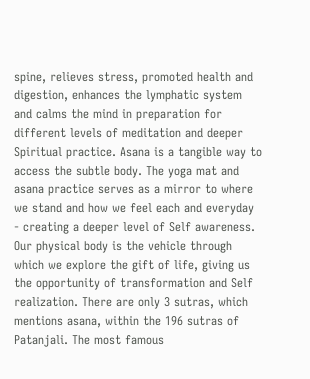spine, relieves stress, promoted health and digestion, enhances the lymphatic system and calms the mind in preparation for different levels of meditation and deeper Spiritual practice. Asana is a tangible way to access the subtle body. The yoga mat and asana practice serves as a mirror to where we stand and how we feel each and everyday - creating a deeper level of Self awareness. Our physical body is the vehicle through which we explore the gift of life, giving us the opportunity of transformation and Self realization. There are only 3 sutras, which mentions asana, within the 196 sutras of Patanjali. The most famous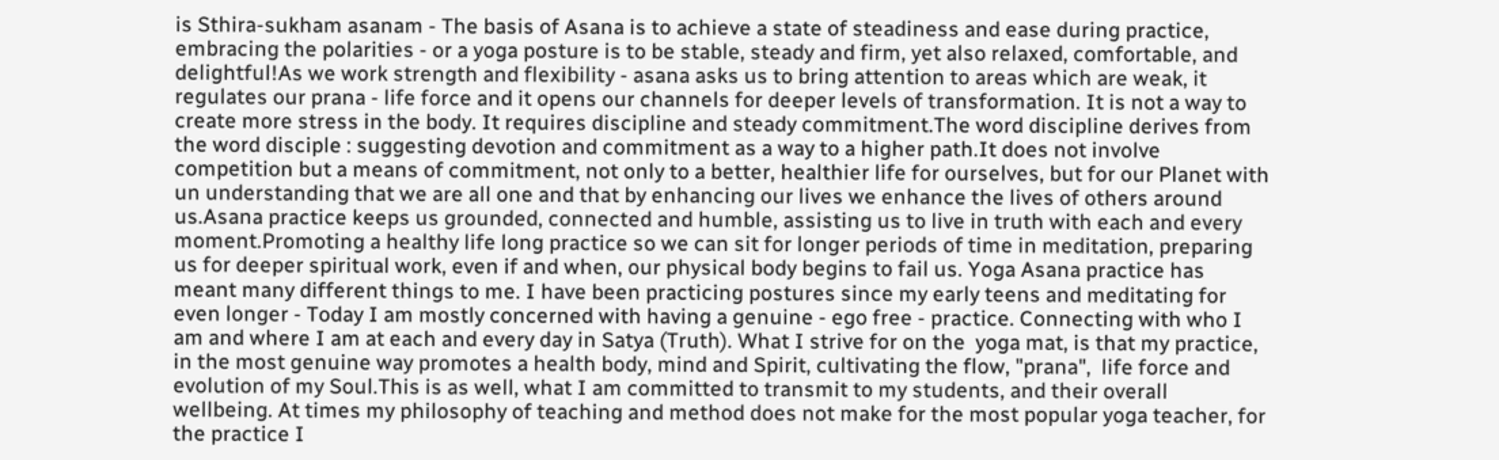is Sthira-sukham asanam - The basis of Asana is to achieve a state of steadiness and ease during practice, embracing the polarities - or a yoga posture is to be stable, steady and firm, yet also relaxed, comfortable, and delightful!As we work strength and flexibility - asana asks us to bring attention to areas which are weak, it regulates our prana - life force and it opens our channels for deeper levels of transformation. It is not a way to create more stress in the body. It requires discipline and steady commitment.The word discipline derives from the word disciple : suggesting devotion and commitment as a way to a higher path.It does not involve competition but a means of commitment, not only to a better, healthier life for ourselves, but for our Planet with un understanding that we are all one and that by enhancing our lives we enhance the lives of others around us.Asana practice keeps us grounded, connected and humble, assisting us to live in truth with each and every moment.Promoting a healthy life long practice so we can sit for longer periods of time in meditation, preparing us for deeper spiritual work, even if and when, our physical body begins to fail us. Yoga Asana practice has meant many different things to me. I have been practicing postures since my early teens and meditating for even longer - Today I am mostly concerned with having a genuine - ego free - practice. Connecting with who I am and where I am at each and every day in Satya (Truth). What I strive for on the  yoga mat, is that my practice, in the most genuine way promotes a health body, mind and Spirit, cultivating the flow, "prana",  life force and evolution of my Soul.This is as well, what I am committed to transmit to my students, and their overall wellbeing. At times my philosophy of teaching and method does not make for the most popular yoga teacher, for the practice I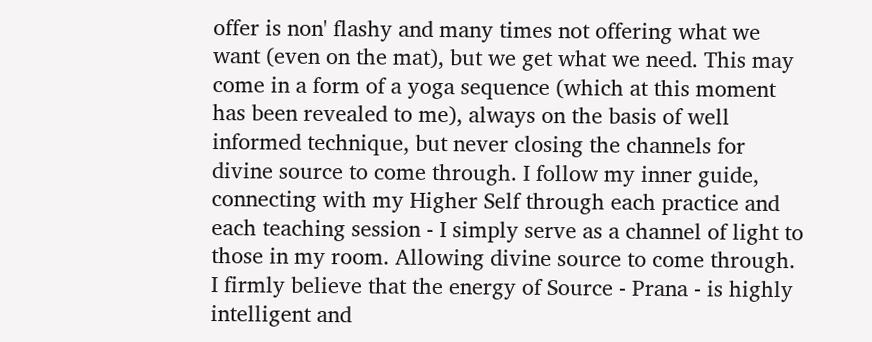offer is non' flashy and many times not offering what we want (even on the mat), but we get what we need. This may come in a form of a yoga sequence (which at this moment has been revealed to me), always on the basis of well informed technique, but never closing the channels for divine source to come through. I follow my inner guide, connecting with my Higher Self through each practice and each teaching session - I simply serve as a channel of light to those in my room. Allowing divine source to come through. I firmly believe that the energy of Source - Prana - is highly intelligent and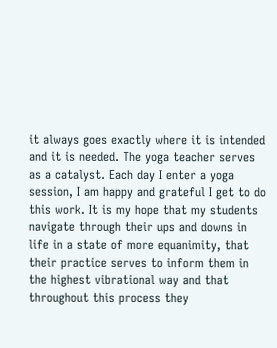it always goes exactly where it is intended and it is needed. The yoga teacher serves as a catalyst. Each day I enter a yoga session, I am happy and grateful I get to do this work. It is my hope that my students navigate through their ups and downs in life in a state of more equanimity, that their practice serves to inform them in the highest vibrational way and that throughout this process they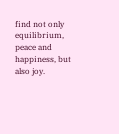find not only equilibrium, peace and happiness, but also joy.